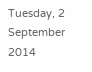Tuesday, 2 September 2014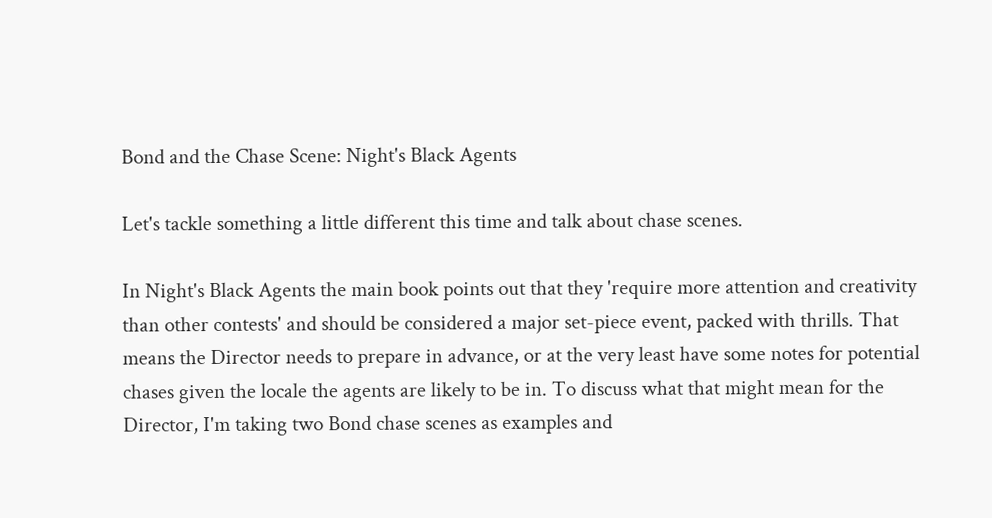Bond and the Chase Scene: Night's Black Agents

Let's tackle something a little different this time and talk about chase scenes.

In Night's Black Agents the main book points out that they 'require more attention and creativity than other contests' and should be considered a major set-piece event, packed with thrills. That means the Director needs to prepare in advance, or at the very least have some notes for potential chases given the locale the agents are likely to be in. To discuss what that might mean for the Director, I'm taking two Bond chase scenes as examples and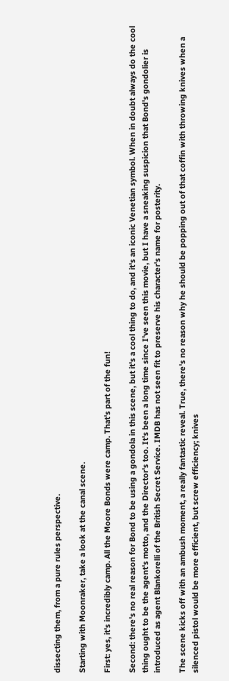dissecting them, from a pure rules perspective.

Starting with Moonraker, take a look at the canal scene.

First: yes, it's incredibly camp. All the Moore Bonds were camp. That's part of the fun!

Second: there's no real reason for Bond to be using a gondola in this scene, but it's a cool thing to do, and it's an iconic Venetian symbol. When in doubt always do the cool thing ought to be the agent's motto, and the Director's too. It's been a long time since I've seen this movie, but I have a sneaking suspicion that Bond's gondolier is introduced as agent Blankorelli of the British Secret Service. IMDB has not seen fit to preserve his character's name for posterity.

The scene kicks off with an ambush moment, a really fantastic reveal. True, there's no reason why he should be popping out of that coffin with throwing knives when a silenced pistol would be more efficient, but screw efficiency; knives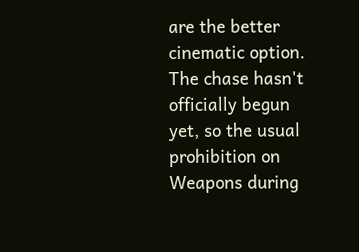are the better cinematic option. The chase hasn't officially begun yet, so the usual prohibition on Weapons during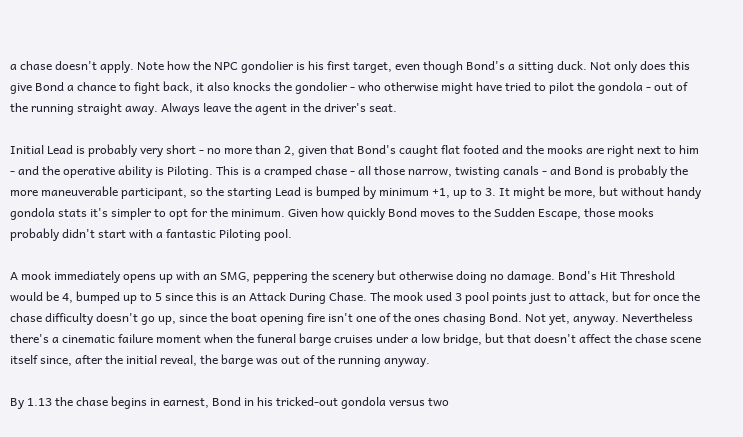a chase doesn't apply. Note how the NPC gondolier is his first target, even though Bond's a sitting duck. Not only does this give Bond a chance to fight back, it also knocks the gondolier - who otherwise might have tried to pilot the gondola - out of the running straight away. Always leave the agent in the driver's seat.

Initial Lead is probably very short - no more than 2, given that Bond's caught flat footed and the mooks are right next to him - and the operative ability is Piloting. This is a cramped chase - all those narrow, twisting canals - and Bond is probably the more maneuverable participant, so the starting Lead is bumped by minimum +1, up to 3. It might be more, but without handy gondola stats it's simpler to opt for the minimum. Given how quickly Bond moves to the Sudden Escape, those mooks probably didn't start with a fantastic Piloting pool.

A mook immediately opens up with an SMG, peppering the scenery but otherwise doing no damage. Bond's Hit Threshold would be 4, bumped up to 5 since this is an Attack During Chase. The mook used 3 pool points just to attack, but for once the chase difficulty doesn't go up, since the boat opening fire isn't one of the ones chasing Bond. Not yet, anyway. Nevertheless there's a cinematic failure moment when the funeral barge cruises under a low bridge, but that doesn't affect the chase scene itself since, after the initial reveal, the barge was out of the running anyway.

By 1.13 the chase begins in earnest, Bond in his tricked-out gondola versus two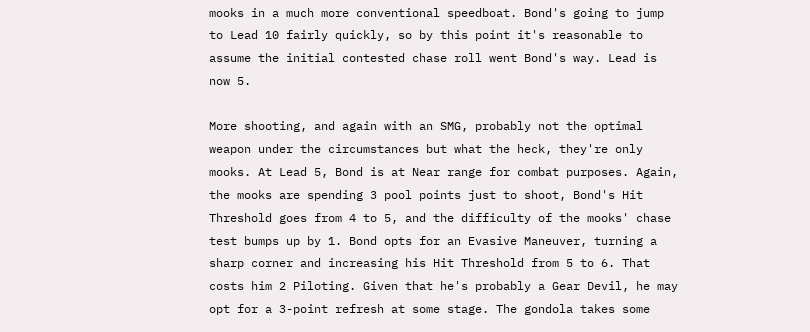mooks in a much more conventional speedboat. Bond's going to jump to Lead 10 fairly quickly, so by this point it's reasonable to assume the initial contested chase roll went Bond's way. Lead is now 5.

More shooting, and again with an SMG, probably not the optimal weapon under the circumstances but what the heck, they're only mooks. At Lead 5, Bond is at Near range for combat purposes. Again, the mooks are spending 3 pool points just to shoot, Bond's Hit Threshold goes from 4 to 5, and the difficulty of the mooks' chase test bumps up by 1. Bond opts for an Evasive Maneuver, turning a sharp corner and increasing his Hit Threshold from 5 to 6. That costs him 2 Piloting. Given that he's probably a Gear Devil, he may opt for a 3-point refresh at some stage. The gondola takes some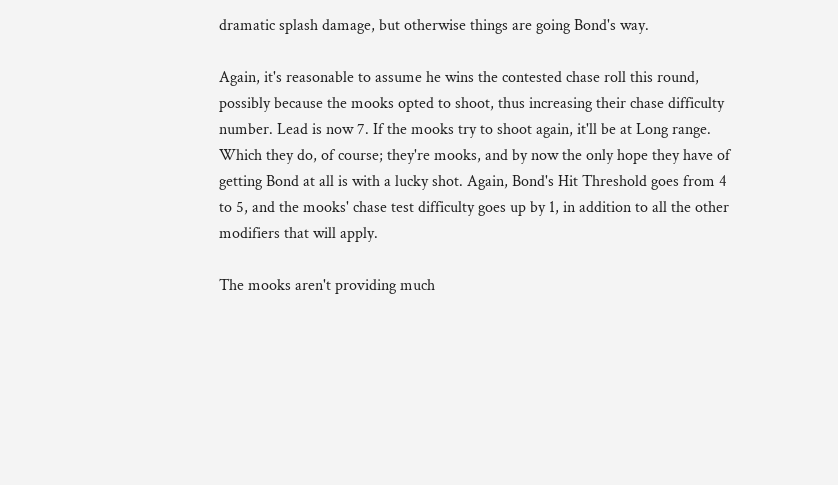dramatic splash damage, but otherwise things are going Bond's way.

Again, it's reasonable to assume he wins the contested chase roll this round, possibly because the mooks opted to shoot, thus increasing their chase difficulty number. Lead is now 7. If the mooks try to shoot again, it'll be at Long range. Which they do, of course; they're mooks, and by now the only hope they have of getting Bond at all is with a lucky shot. Again, Bond's Hit Threshold goes from 4 to 5, and the mooks' chase test difficulty goes up by 1, in addition to all the other modifiers that will apply.

The mooks aren't providing much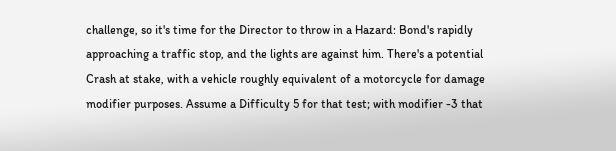challenge, so it's time for the Director to throw in a Hazard: Bond's rapidly approaching a traffic stop, and the lights are against him. There's a potential Crash at stake, with a vehicle roughly equivalent of a motorcycle for damage modifier purposes. Assume a Difficulty 5 for that test; with modifier -3 that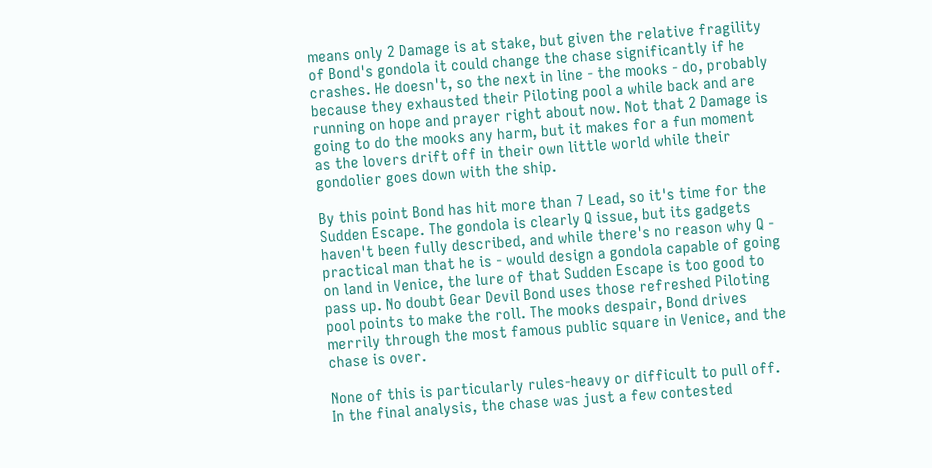means only 2 Damage is at stake, but given the relative fragility of Bond's gondola it could change the chase significantly if he crashes. He doesn't, so the next in line - the mooks - do, probably because they exhausted their Piloting pool a while back and are running on hope and prayer right about now. Not that 2 Damage is going to do the mooks any harm, but it makes for a fun moment as the lovers drift off in their own little world while their gondolier goes down with the ship.

By this point Bond has hit more than 7 Lead, so it's time for the Sudden Escape. The gondola is clearly Q issue, but its gadgets haven't been fully described, and while there's no reason why Q - practical man that he is - would design a gondola capable of going on land in Venice, the lure of that Sudden Escape is too good to pass up. No doubt Gear Devil Bond uses those refreshed Piloting pool points to make the roll. The mooks despair, Bond drives merrily through the most famous public square in Venice, and the chase is over.

None of this is particularly rules-heavy or difficult to pull off. In the final analysis, the chase was just a few contested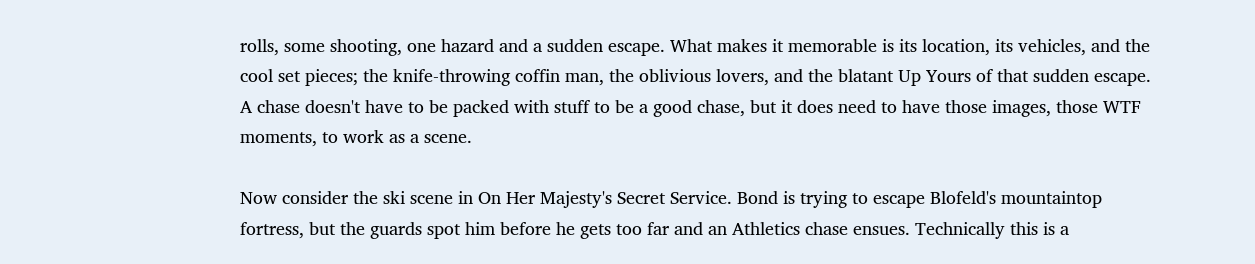rolls, some shooting, one hazard and a sudden escape. What makes it memorable is its location, its vehicles, and the cool set pieces; the knife-throwing coffin man, the oblivious lovers, and the blatant Up Yours of that sudden escape. A chase doesn't have to be packed with stuff to be a good chase, but it does need to have those images, those WTF moments, to work as a scene.

Now consider the ski scene in On Her Majesty's Secret Service. Bond is trying to escape Blofeld's mountaintop fortress, but the guards spot him before he gets too far and an Athletics chase ensues. Technically this is a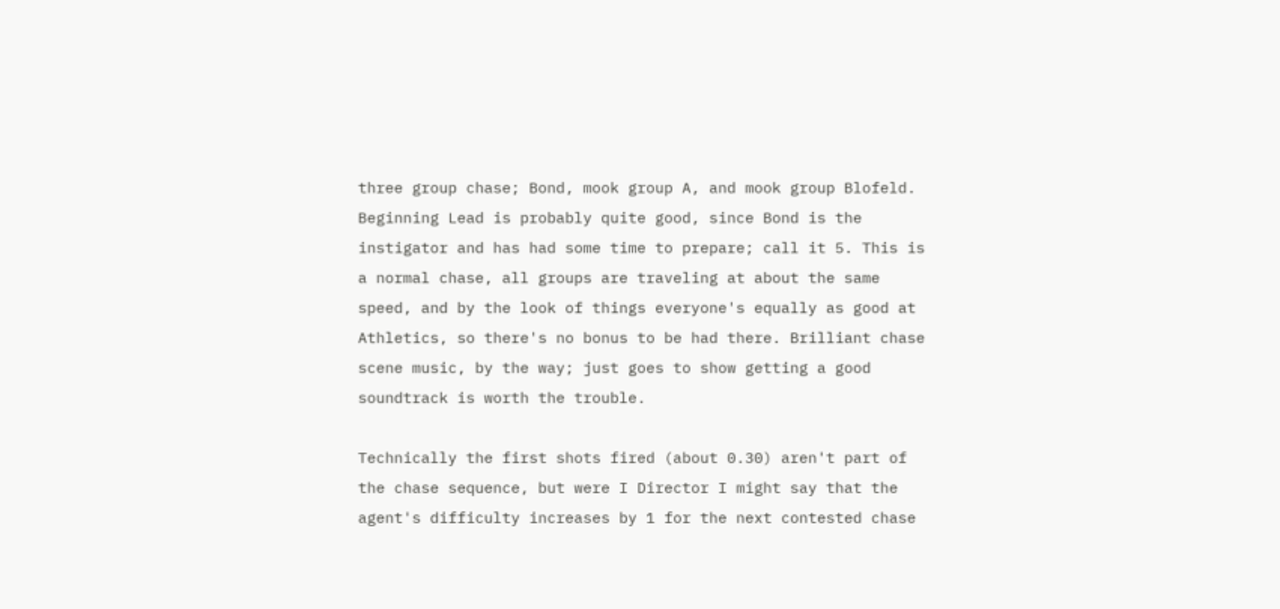three group chase; Bond, mook group A, and mook group Blofeld. Beginning Lead is probably quite good, since Bond is the instigator and has had some time to prepare; call it 5. This is a normal chase, all groups are traveling at about the same speed, and by the look of things everyone's equally as good at Athletics, so there's no bonus to be had there. Brilliant chase scene music, by the way; just goes to show getting a good soundtrack is worth the trouble.

Technically the first shots fired (about 0.30) aren't part of the chase sequence, but were I Director I might say that the agent's difficulty increases by 1 for the next contested chase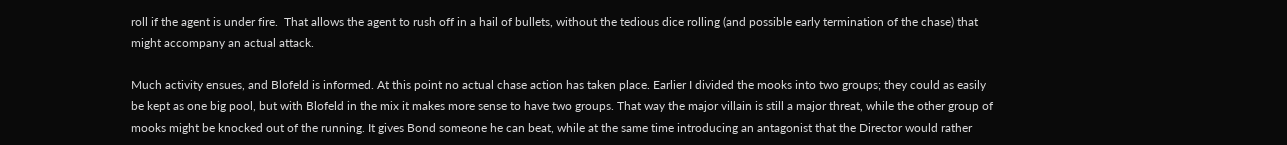roll if the agent is under fire.  That allows the agent to rush off in a hail of bullets, without the tedious dice rolling (and possible early termination of the chase) that might accompany an actual attack.

Much activity ensues, and Blofeld is informed. At this point no actual chase action has taken place. Earlier I divided the mooks into two groups; they could as easily be kept as one big pool, but with Blofeld in the mix it makes more sense to have two groups. That way the major villain is still a major threat, while the other group of mooks might be knocked out of the running. It gives Bond someone he can beat, while at the same time introducing an antagonist that the Director would rather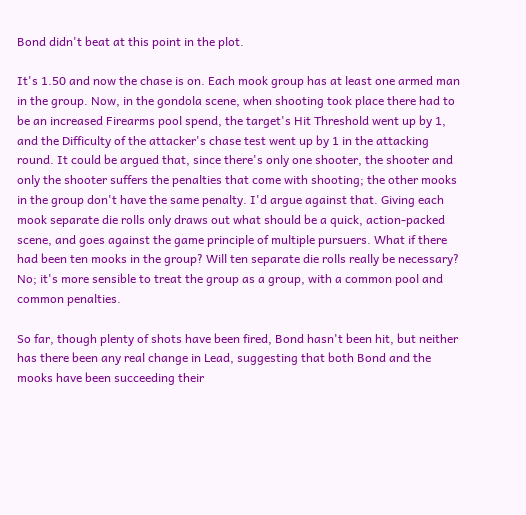Bond didn't beat at this point in the plot.

It's 1.50 and now the chase is on. Each mook group has at least one armed man in the group. Now, in the gondola scene, when shooting took place there had to be an increased Firearms pool spend, the target's Hit Threshold went up by 1, and the Difficulty of the attacker's chase test went up by 1 in the attacking round. It could be argued that, since there's only one shooter, the shooter and only the shooter suffers the penalties that come with shooting; the other mooks in the group don't have the same penalty. I'd argue against that. Giving each mook separate die rolls only draws out what should be a quick, action-packed scene, and goes against the game principle of multiple pursuers. What if there had been ten mooks in the group? Will ten separate die rolls really be necessary? No; it's more sensible to treat the group as a group, with a common pool and common penalties.

So far, though plenty of shots have been fired, Bond hasn't been hit, but neither has there been any real change in Lead, suggesting that both Bond and the mooks have been succeeding their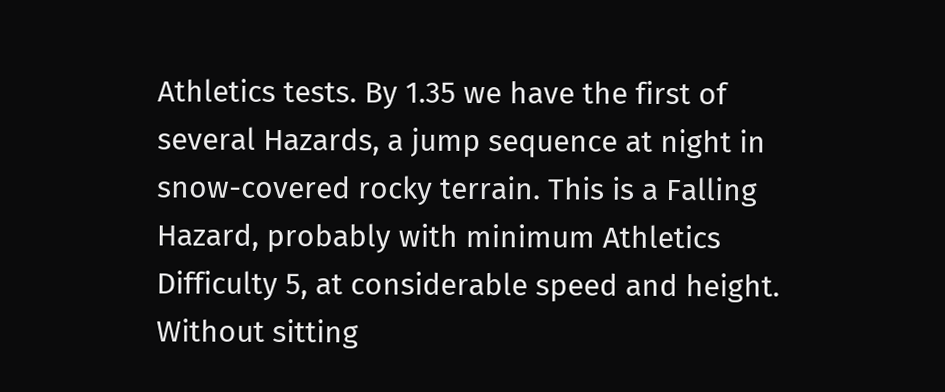Athletics tests. By 1.35 we have the first of several Hazards, a jump sequence at night in snow-covered rocky terrain. This is a Falling Hazard, probably with minimum Athletics Difficulty 5, at considerable speed and height. Without sitting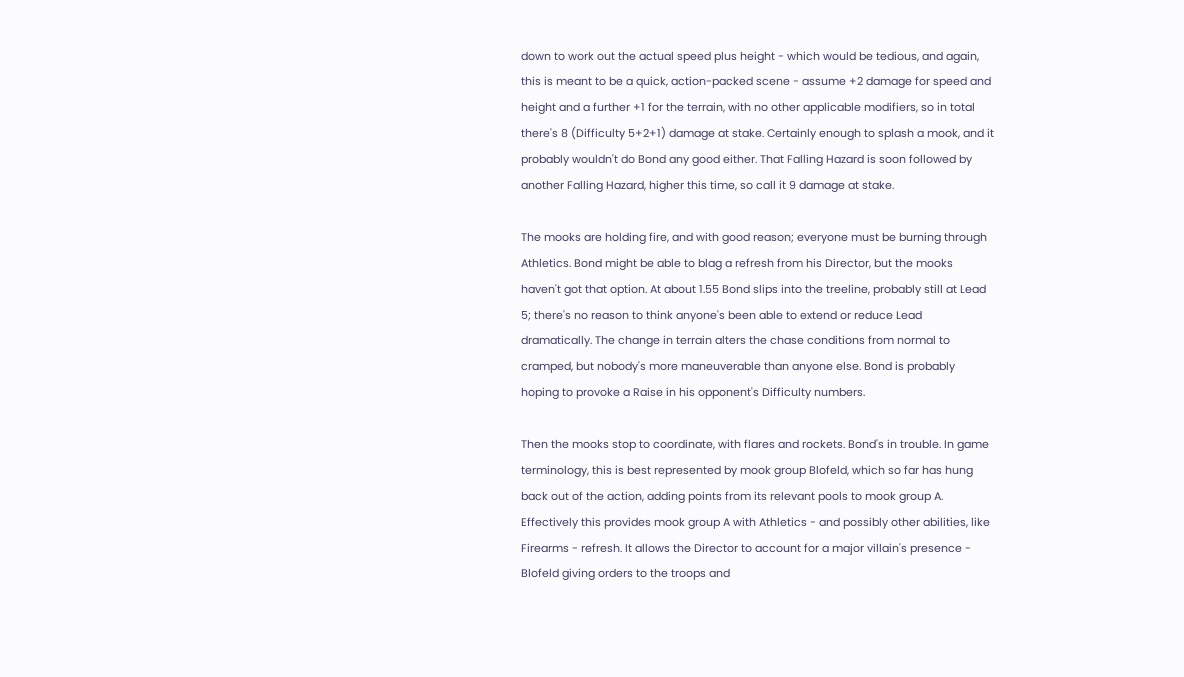down to work out the actual speed plus height - which would be tedious, and again, this is meant to be a quick, action-packed scene - assume +2 damage for speed and height and a further +1 for the terrain, with no other applicable modifiers, so in total there's 8 (Difficulty 5+2+1) damage at stake. Certainly enough to splash a mook, and it probably wouldn't do Bond any good either. That Falling Hazard is soon followed by another Falling Hazard, higher this time, so call it 9 damage at stake.

The mooks are holding fire, and with good reason; everyone must be burning through Athletics. Bond might be able to blag a refresh from his Director, but the mooks haven't got that option. At about 1.55 Bond slips into the treeline, probably still at Lead 5; there's no reason to think anyone's been able to extend or reduce Lead dramatically. The change in terrain alters the chase conditions from normal to cramped, but nobody's more maneuverable than anyone else. Bond is probably hoping to provoke a Raise in his opponent's Difficulty numbers.

Then the mooks stop to coordinate, with flares and rockets. Bond's in trouble. In game terminology, this is best represented by mook group Blofeld, which so far has hung back out of the action, adding points from its relevant pools to mook group A. Effectively this provides mook group A with Athletics - and possibly other abilities, like Firearms - refresh. It allows the Director to account for a major villain's presence - Blofeld giving orders to the troops and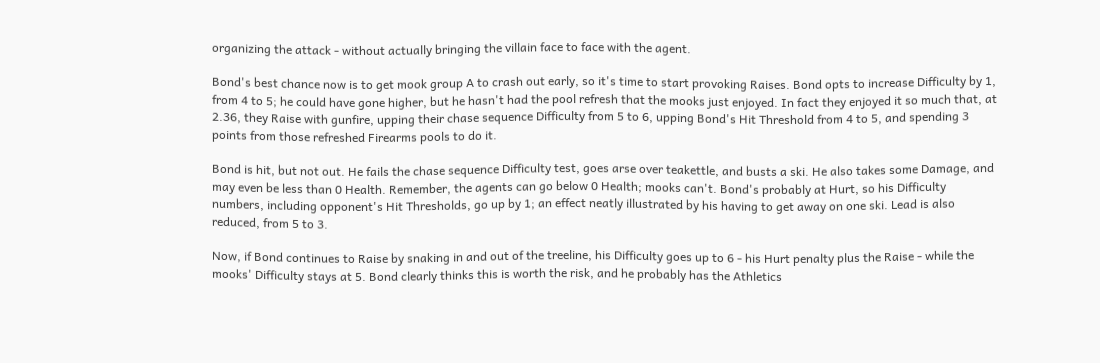organizing the attack - without actually bringing the villain face to face with the agent.

Bond's best chance now is to get mook group A to crash out early, so it's time to start provoking Raises. Bond opts to increase Difficulty by 1, from 4 to 5; he could have gone higher, but he hasn't had the pool refresh that the mooks just enjoyed. In fact they enjoyed it so much that, at 2.36, they Raise with gunfire, upping their chase sequence Difficulty from 5 to 6, upping Bond's Hit Threshold from 4 to 5, and spending 3 points from those refreshed Firearms pools to do it.

Bond is hit, but not out. He fails the chase sequence Difficulty test, goes arse over teakettle, and busts a ski. He also takes some Damage, and may even be less than 0 Health. Remember, the agents can go below 0 Health; mooks can't. Bond's probably at Hurt, so his Difficulty numbers, including opponent's Hit Thresholds, go up by 1; an effect neatly illustrated by his having to get away on one ski. Lead is also reduced, from 5 to 3.

Now, if Bond continues to Raise by snaking in and out of the treeline, his Difficulty goes up to 6 - his Hurt penalty plus the Raise - while the mooks' Difficulty stays at 5. Bond clearly thinks this is worth the risk, and he probably has the Athletics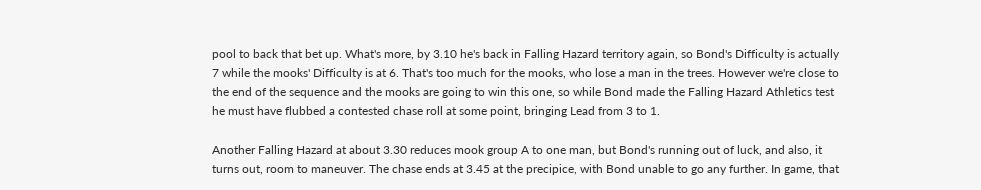pool to back that bet up. What's more, by 3.10 he's back in Falling Hazard territory again, so Bond's Difficulty is actually 7 while the mooks' Difficulty is at 6. That's too much for the mooks, who lose a man in the trees. However we're close to the end of the sequence and the mooks are going to win this one, so while Bond made the Falling Hazard Athletics test he must have flubbed a contested chase roll at some point, bringing Lead from 3 to 1.

Another Falling Hazard at about 3.30 reduces mook group A to one man, but Bond's running out of luck, and also, it turns out, room to maneuver. The chase ends at 3.45 at the precipice, with Bond unable to go any further. In game, that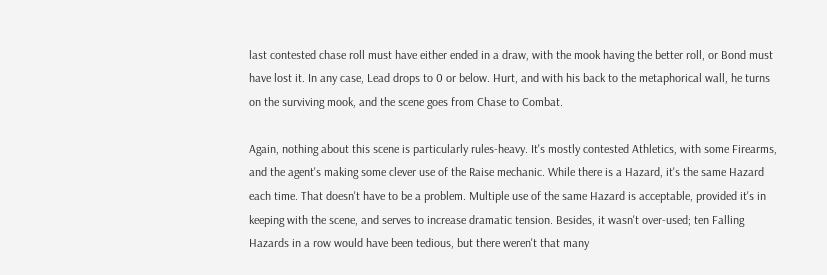last contested chase roll must have either ended in a draw, with the mook having the better roll, or Bond must have lost it. In any case, Lead drops to 0 or below. Hurt, and with his back to the metaphorical wall, he turns on the surviving mook, and the scene goes from Chase to Combat.

Again, nothing about this scene is particularly rules-heavy. It's mostly contested Athletics, with some Firearms, and the agent's making some clever use of the Raise mechanic. While there is a Hazard, it's the same Hazard each time. That doesn't have to be a problem. Multiple use of the same Hazard is acceptable, provided it's in keeping with the scene, and serves to increase dramatic tension. Besides, it wasn't over-used; ten Falling Hazards in a row would have been tedious, but there weren't that many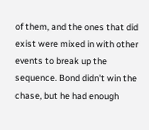of them, and the ones that did exist were mixed in with other events to break up the sequence. Bond didn't win the chase, but he had enough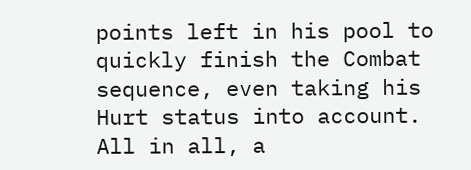points left in his pool to quickly finish the Combat sequence, even taking his Hurt status into account. All in all, a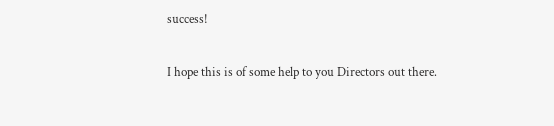success!

I hope this is of some help to you Directors out there.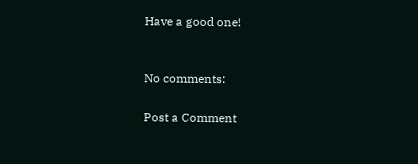Have a good one!


No comments:

Post a Comment